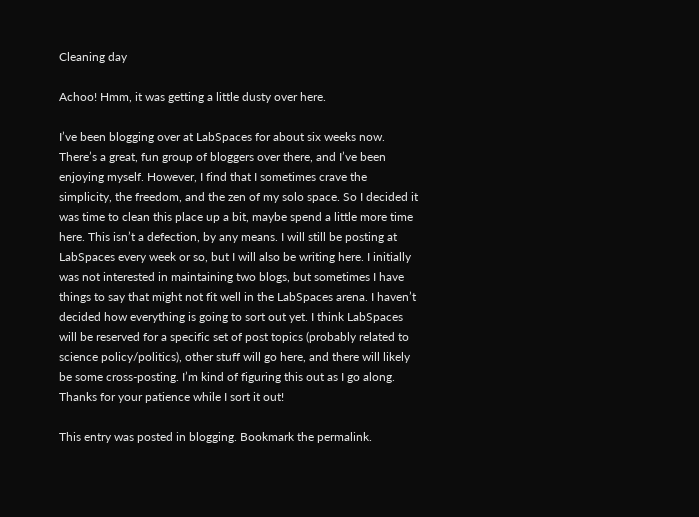Cleaning day

Achoo! Hmm, it was getting a little dusty over here.

I’ve been blogging over at LabSpaces for about six weeks now. There’s a great, fun group of bloggers over there, and I’ve been enjoying myself. However, I find that I sometimes crave the simplicity, the freedom, and the zen of my solo space. So I decided it was time to clean this place up a bit, maybe spend a little more time here. This isn’t a defection, by any means. I will still be posting at LabSpaces every week or so, but I will also be writing here. I initially was not interested in maintaining two blogs, but sometimes I have things to say that might not fit well in the LabSpaces arena. I haven’t decided how everything is going to sort out yet. I think LabSpaces will be reserved for a specific set of post topics (probably related to science policy/politics), other stuff will go here, and there will likely be some cross-posting. I’m kind of figuring this out as I go along. Thanks for your patience while I sort it out!

This entry was posted in blogging. Bookmark the permalink.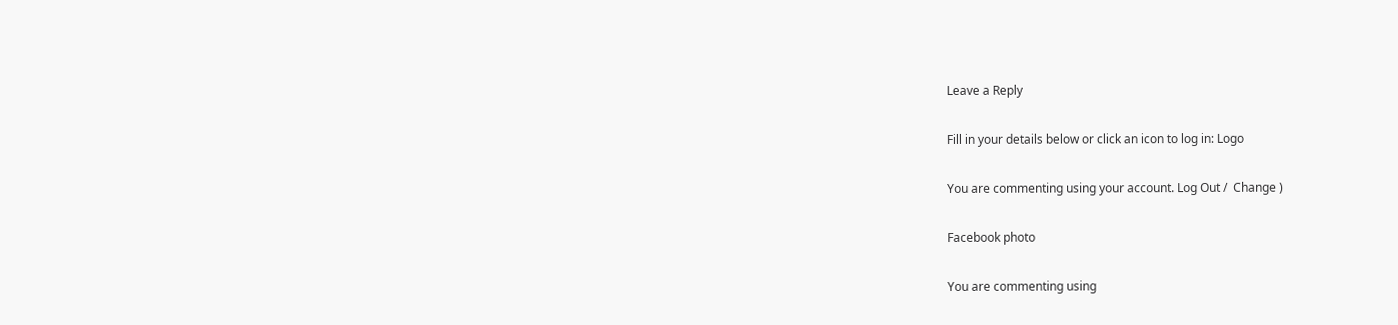Leave a Reply

Fill in your details below or click an icon to log in: Logo

You are commenting using your account. Log Out /  Change )

Facebook photo

You are commenting using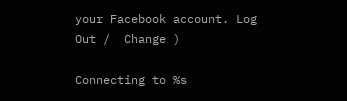your Facebook account. Log Out /  Change )

Connecting to %s